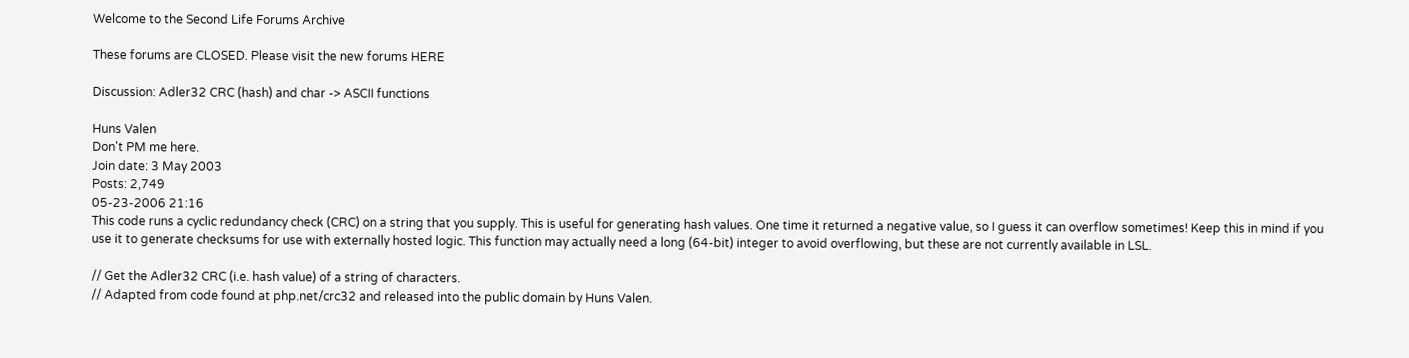Welcome to the Second Life Forums Archive

These forums are CLOSED. Please visit the new forums HERE

Discussion: Adler32 CRC (hash) and char -> ASCII functions

Huns Valen
Don't PM me here.
Join date: 3 May 2003
Posts: 2,749
05-23-2006 21:16
This code runs a cyclic redundancy check (CRC) on a string that you supply. This is useful for generating hash values. One time it returned a negative value, so I guess it can overflow sometimes! Keep this in mind if you use it to generate checksums for use with externally hosted logic. This function may actually need a long (64-bit) integer to avoid overflowing, but these are not currently available in LSL.

// Get the Adler32 CRC (i.e. hash value) of a string of characters.
// Adapted from code found at php.net/crc32 and released into the public domain by Huns Valen.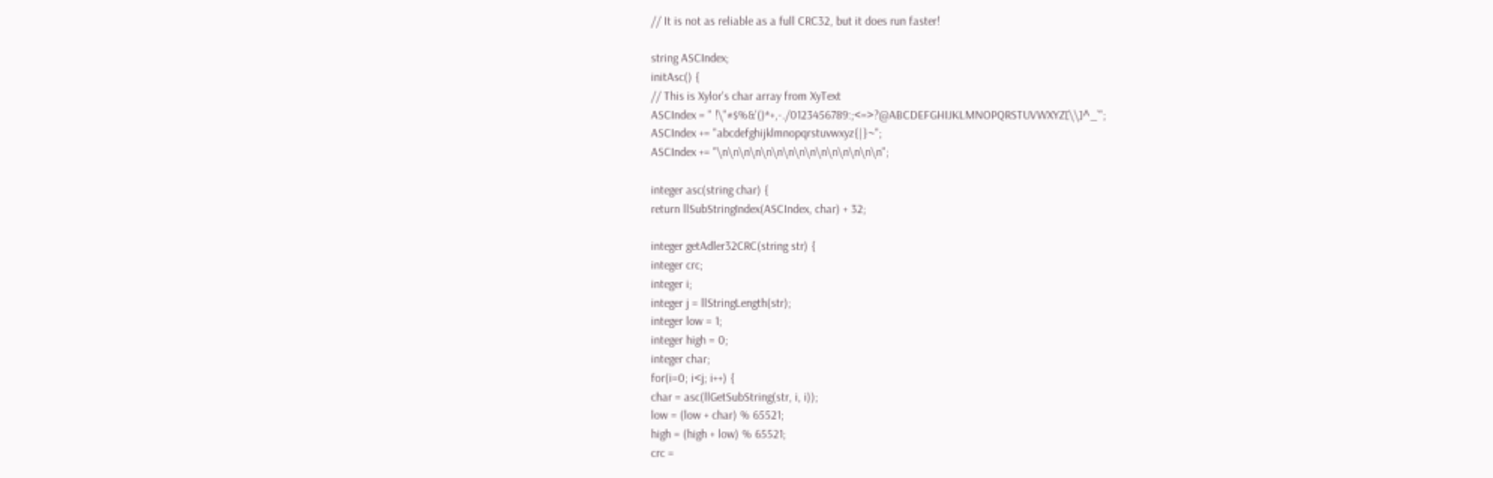// It is not as reliable as a full CRC32, but it does run faster!

string ASCIndex;
initAsc() {
// This is Xylor's char array from XyText
ASCIndex = " !\"#$%&'()*+,-./0123456789:;<=>?@ABCDEFGHIJKLMNOPQRSTUVWXYZ[\\]^_`";
ASCIndex += "abcdefghijklmnopqrstuvwxyz{|}~";
ASCIndex += "\n\n\n\n\n\n\n\n\n\n\n\n\n\n\n";

integer asc(string char) {
return llSubStringIndex(ASCIndex, char) + 32;

integer getAdler32CRC(string str) {
integer crc;
integer i;
integer j = llStringLength(str);
integer low = 1;
integer high = 0;
integer char;
for(i=0; i<j; i++) {
char = asc(llGetSubString(str, i, i));
low = (low + char) % 65521;
high = (high + low) % 65521;
crc =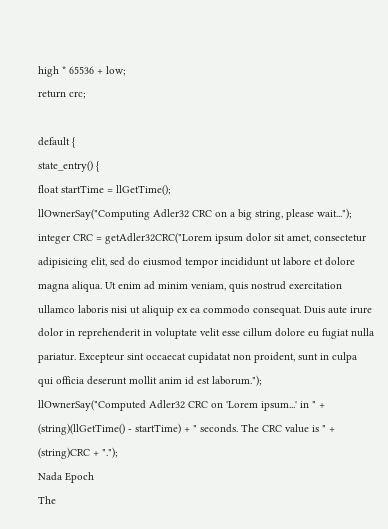high * 65536 + low;
return crc;

default {
state_entry() {
float startTime = llGetTime();
llOwnerSay("Computing Adler32 CRC on a big string, please wait...");
integer CRC = getAdler32CRC("Lorem ipsum dolor sit amet, consectetur adipisicing elit, sed do eiusmod tempor incididunt ut labore et dolore magna aliqua. Ut enim ad minim veniam, quis nostrud exercitation ullamco laboris nisi ut aliquip ex ea commodo consequat. Duis aute irure dolor in reprehenderit in voluptate velit esse cillum dolore eu fugiat nulla pariatur. Excepteur sint occaecat cupidatat non proident, sunt in culpa qui officia deserunt mollit anim id est laborum.");
llOwnerSay("Computed Adler32 CRC on 'Lorem ipsum...' in " + (string)(llGetTime() - startTime) + " seconds. The CRC value is " + (string)CRC + ".");
Nada Epoch
The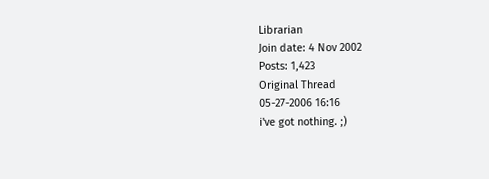Librarian
Join date: 4 Nov 2002
Posts: 1,423
Original Thread
05-27-2006 16:16
i've got nothing. ;)